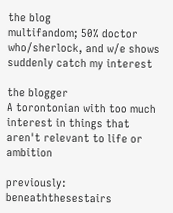the blog
multifandom; 50% doctor who/sherlock, and w/e shows suddenly catch my interest

the blogger
A torontonian with too much interest in things that aren't relevant to life or ambition

previously: beneaththesestairs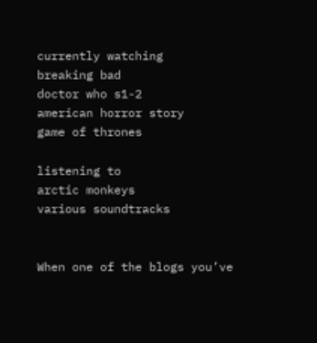currently watching
breaking bad
doctor who s1-2
american horror story
game of thrones

listening to
arctic monkeys
various soundtracks


When one of the blogs you’ve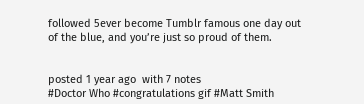followed 5ever become Tumblr famous one day out of the blue, and you’re just so proud of them.


posted 1 year ago  with 7 notes
#Doctor Who #congratulations gif #Matt Smith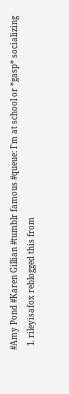#Amy Pond #Karen Gillian #tumblr famous #queue: I'm at school or *gasp* socializing
  1. rileyisafox reblogged this from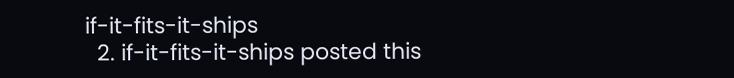if-it-fits-it-ships
  2. if-it-fits-it-ships posted this